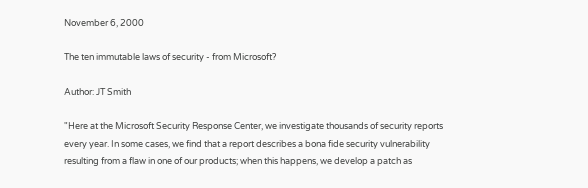November 6, 2000

The ten immutable laws of security - from Microsoft?

Author: JT Smith

"Here at the Microsoft Security Response Center, we investigate thousands of security reports
every year. In some cases, we find that a report describes a bona fide security vulnerability
resulting from a flaw in one of our products; when this happens, we develop a patch as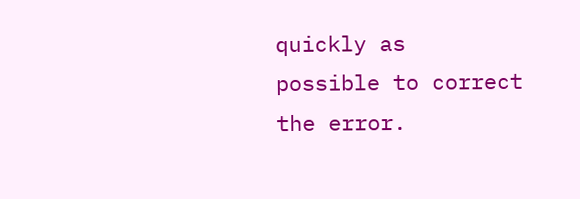quickly as
possible to correct the error.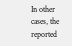In other
cases, the reported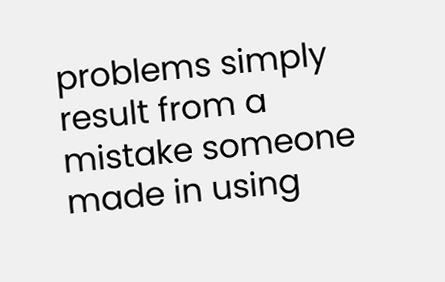problems simply result from a mistake someone made in using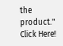the product."
Click Here!